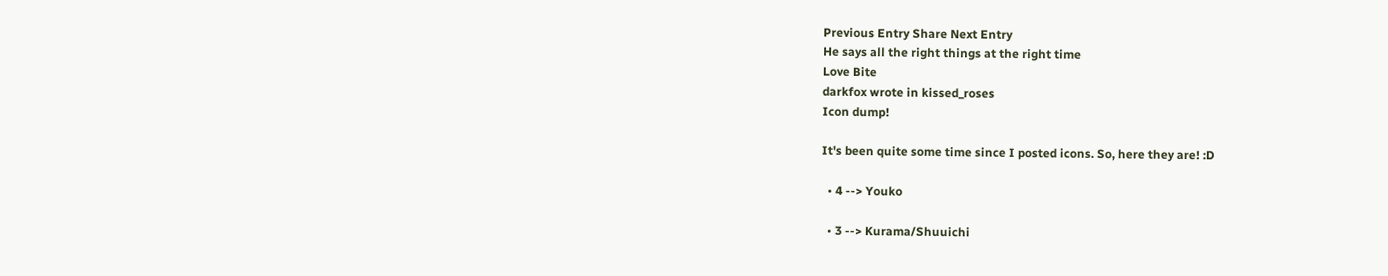Previous Entry Share Next Entry
He says all the right things at the right time
Love Bite
darkfox wrote in kissed_roses
Icon dump!

It's been quite some time since I posted icons. So, here they are! :D

  • 4 --> Youko

  • 3 --> Kurama/Shuuichi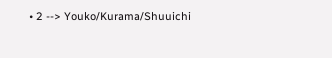• 2 --> Youko/Kurama/Shuuichi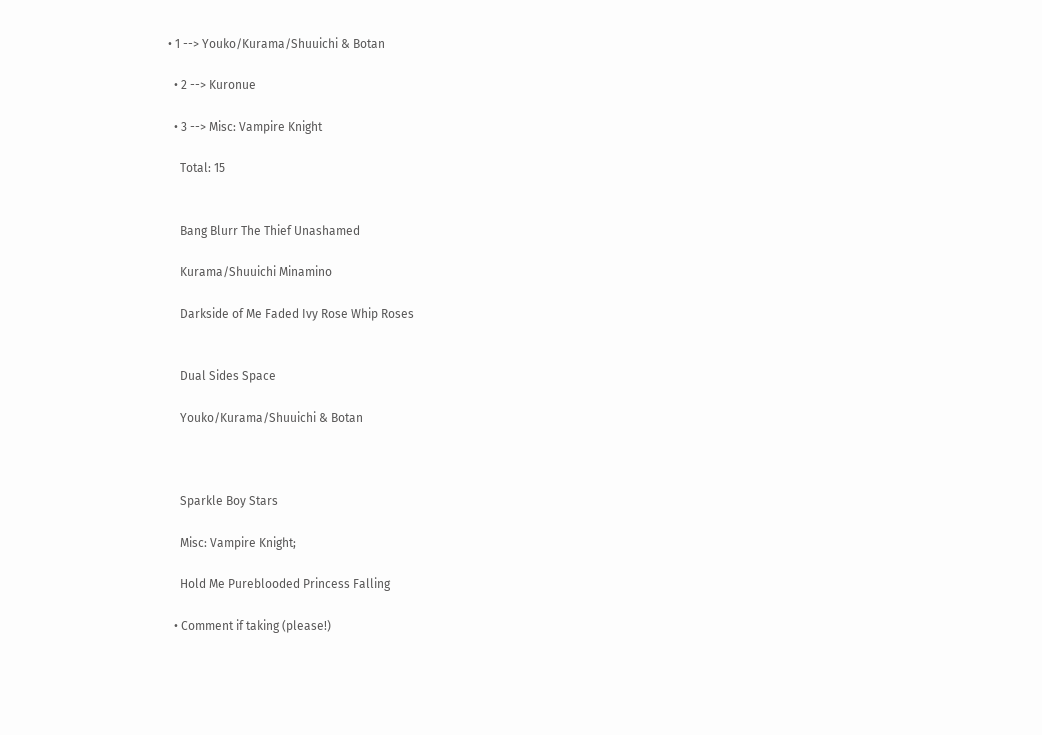• 1 --> Youko/Kurama/Shuuichi & Botan

  • 2 --> Kuronue

  • 3 --> Misc: Vampire Knight

    Total: 15


    Bang Blurr The Thief Unashamed

    Kurama/Shuuichi Minamino

    Darkside of Me Faded Ivy Rose Whip Roses


    Dual Sides Space

    Youko/Kurama/Shuuichi & Botan



    Sparkle Boy Stars

    Misc: Vampire Knight;

    Hold Me Pureblooded Princess Falling

  • Comment if taking (please!)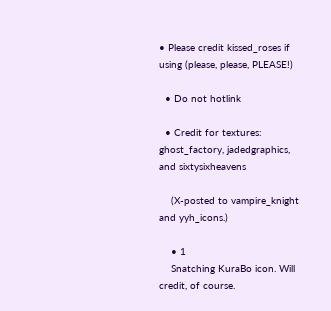• Please credit kissed_roses if using (please, please, PLEASE!)

  • Do not hotlink

  • Credit for textures: ghost_factory, jadedgraphics, and sixtysixheavens

    (X-posted to vampire_knight and yyh_icons.)

    • 1
    Snatching KuraBo icon. Will credit, of course.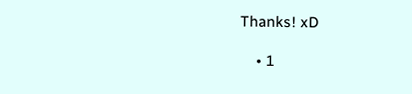Thanks! xD

    • 1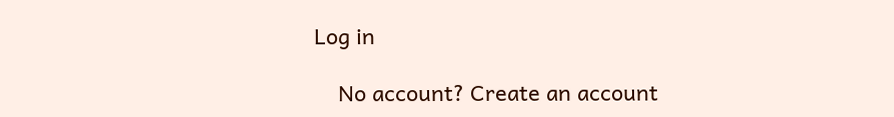Log in

    No account? Create an account